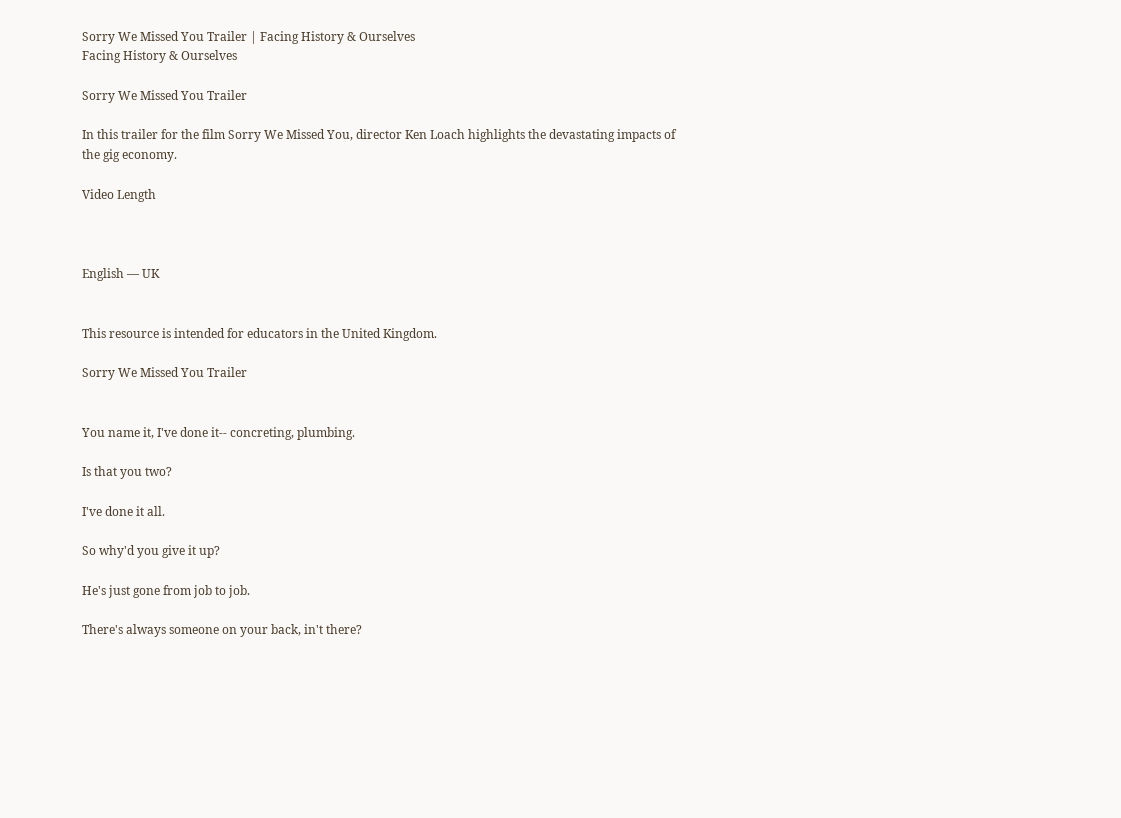Sorry We Missed You Trailer | Facing History & Ourselves
Facing History & Ourselves

Sorry We Missed You Trailer

In this trailer for the film Sorry We Missed You, director Ken Loach highlights the devastating impacts of the gig economy.

Video Length



English — UK


This resource is intended for educators in the United Kingdom.

Sorry We Missed You Trailer


You name it, I've done it-- concreting, plumbing.

Is that you two?

I've done it all.

So why'd you give it up?

He's just gone from job to job.

There's always someone on your back, in't there?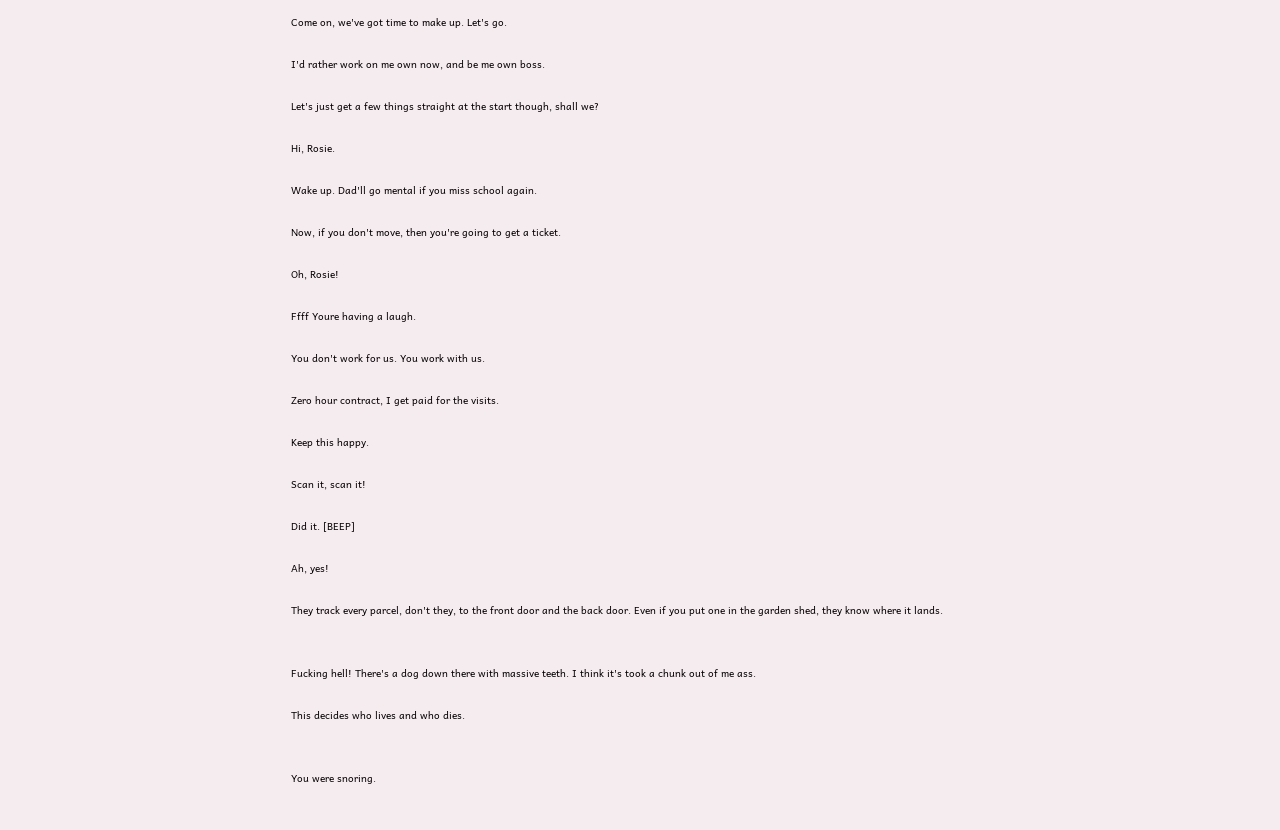Come on, we've got time to make up. Let's go.

I'd rather work on me own now, and be me own boss.

Let's just get a few things straight at the start though, shall we?

Hi, Rosie.

Wake up. Dad'll go mental if you miss school again.

Now, if you don't move, then you're going to get a ticket.

Oh, Rosie!

Ffff Youre having a laugh.

You don't work for us. You work with us.

Zero hour contract, I get paid for the visits.

Keep this happy.

Scan it, scan it!

Did it. [BEEP]

Ah, yes!

They track every parcel, don't they, to the front door and the back door. Even if you put one in the garden shed, they know where it lands.


Fucking hell! There's a dog down there with massive teeth. I think it's took a chunk out of me ass.

This decides who lives and who dies.


You were snoring.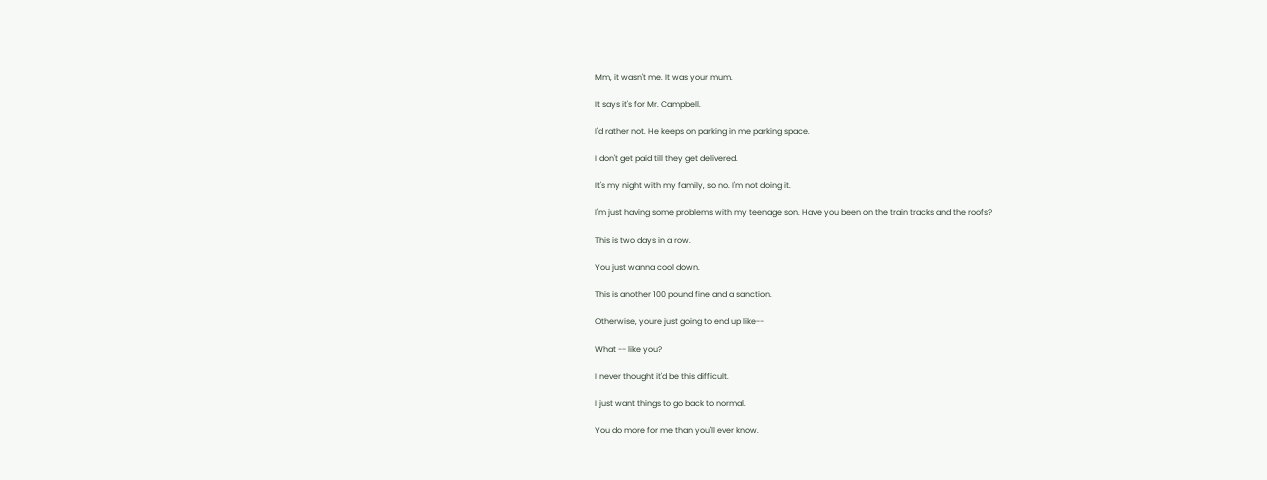Mm, it wasn't me. It was your mum.

It says it's for Mr. Campbell.

I'd rather not. He keeps on parking in me parking space.

I don't get paid till they get delivered.

It's my night with my family, so no. I'm not doing it.

I'm just having some problems with my teenage son. Have you been on the train tracks and the roofs?

This is two days in a row.

You just wanna cool down.

This is another 100 pound fine and a sanction.

Otherwise, youre just going to end up like--

What -- like you?

I never thought it'd be this difficult.

I just want things to go back to normal.

You do more for me than you'll ever know.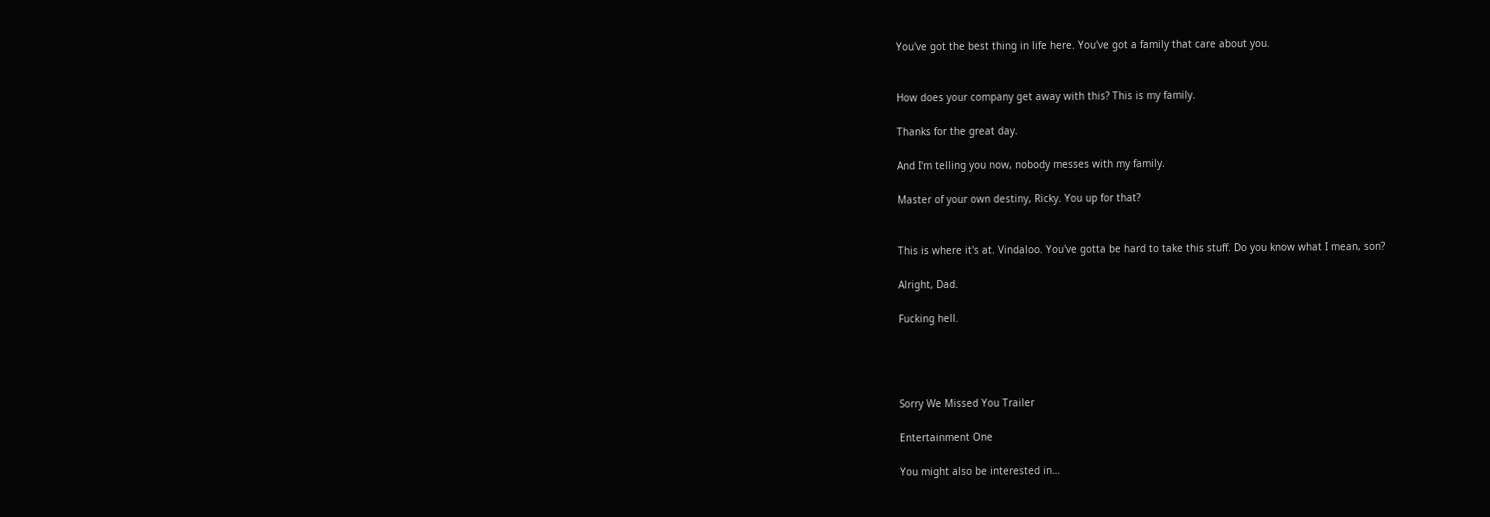You've got the best thing in life here. You've got a family that care about you.


How does your company get away with this? This is my family.

Thanks for the great day.

And I'm telling you now, nobody messes with my family.

Master of your own destiny, Ricky. You up for that?


This is where it's at. Vindaloo. You've gotta be hard to take this stuff. Do you know what I mean, son?

Alright, Dad.

Fucking hell.




Sorry We Missed You Trailer

Entertainment One

You might also be interested in…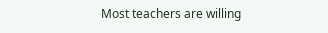Most teachers are willing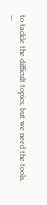to tackle the difficult topics, but we need the tools.
—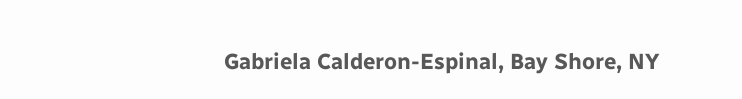Gabriela Calderon-Espinal, Bay Shore, NY